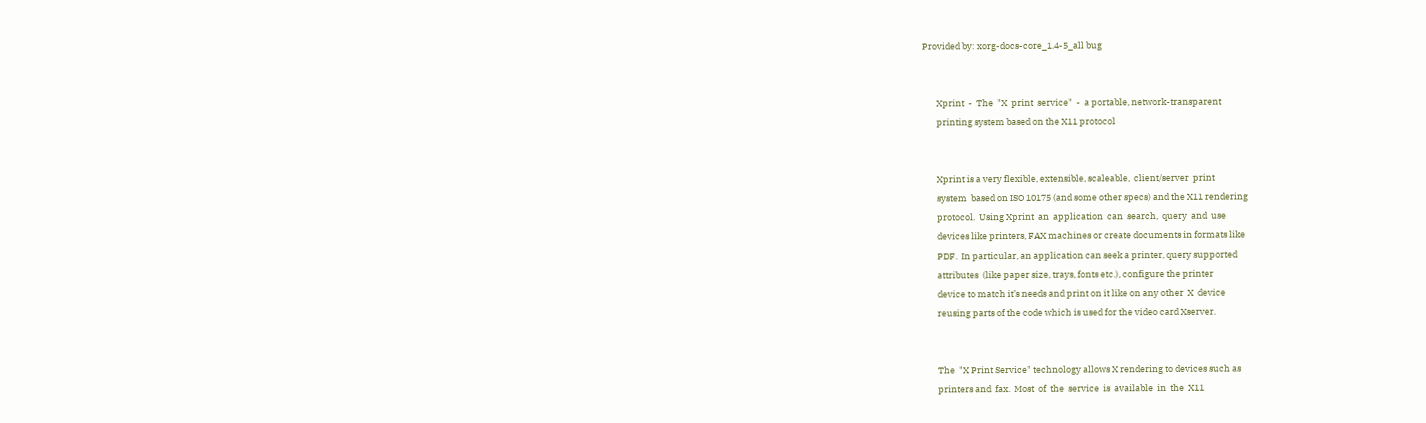Provided by: xorg-docs-core_1.4-5_all bug


       Xprint  -  The  "X  print  service"  -  a portable, network-transparent
       printing system based on the X11 protocol


       Xprint is a very flexible, extensible, scaleable,  client/server  print
       system  based on ISO 10175 (and some other specs) and the X11 rendering
       protocol.  Using Xprint  an  application  can  search,  query  and  use
       devices like printers, FAX machines or create documents in formats like
       PDF.  In particular, an application can seek a printer, query supported
       attributes  (like paper size, trays, fonts etc.), configure the printer
       device to match it’s needs and print on it like on any other  X  device
       reusing parts of the code which is used for the video card Xserver.


       The  "X Print Service" technology allows X rendering to devices such as
       printers and  fax.  Most  of  the  service  is  available  in  the  X11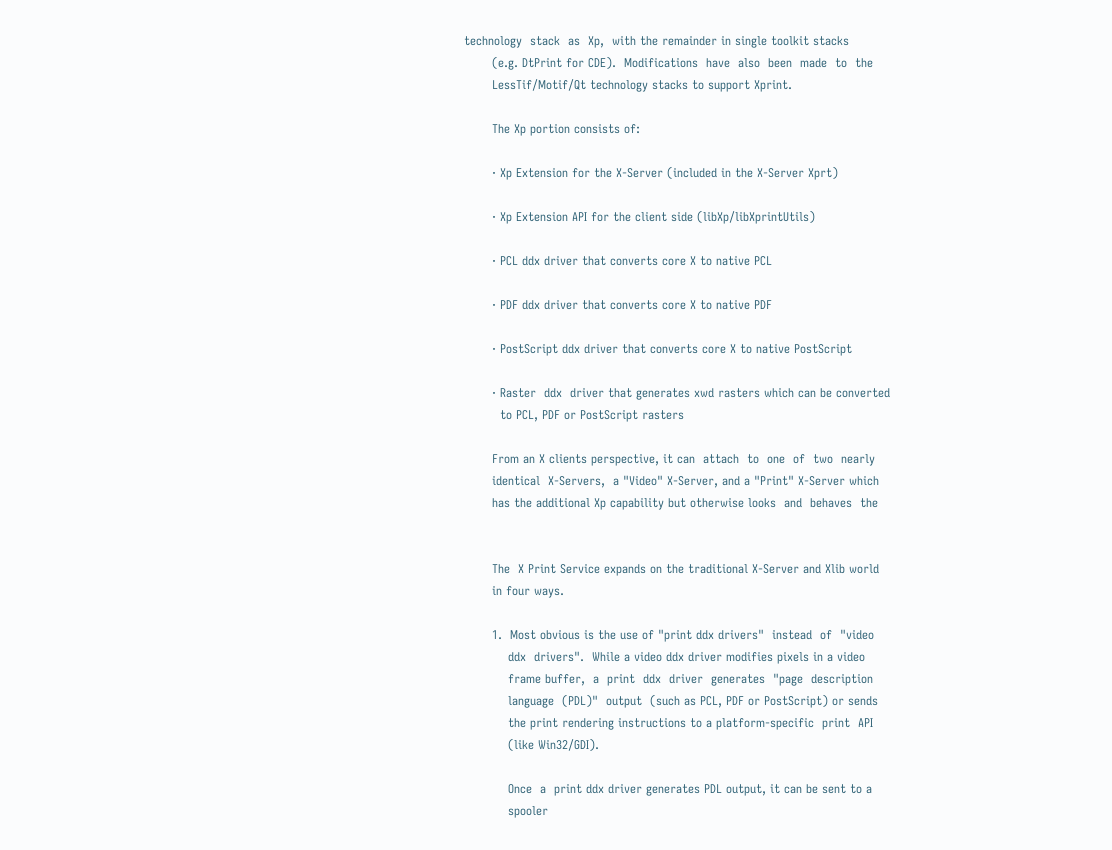technology  stack  as  Xp,  with the remainder in single toolkit stacks
       (e.g. DtPrint for CDE).  Modifications  have  also  been  made  to  the
       LessTif/Motif/Qt technology stacks to support Xprint.

       The Xp portion consists of:

       · Xp Extension for the X-Server (included in the X-Server Xprt)

       · Xp Extension API for the client side (libXp/libXprintUtils)

       · PCL ddx driver that converts core X to native PCL

       · PDF ddx driver that converts core X to native PDF

       · PostScript ddx driver that converts core X to native PostScript

       · Raster  ddx  driver that generates xwd rasters which can be converted
         to PCL, PDF or PostScript rasters

       From an X clients perspective, it can  attach  to  one  of  two  nearly
       identical  X-Servers,  a "Video" X-Server, and a "Print" X-Server which
       has the additional Xp capability but otherwise looks  and  behaves  the


       The  X Print Service expands on the traditional X-Server and Xlib world
       in four ways.

       1.  Most obvious is the use of "print ddx drivers"  instead  of  "video
           ddx  drivers".  While a video ddx driver modifies pixels in a video
           frame buffer,  a  print  ddx  driver  generates  "page  description
           language  (PDL)"  output  (such as PCL, PDF or PostScript) or sends
           the print rendering instructions to a platform-specific  print  API
           (like Win32/GDI).

           Once  a  print ddx driver generates PDL output, it can be sent to a
           spooler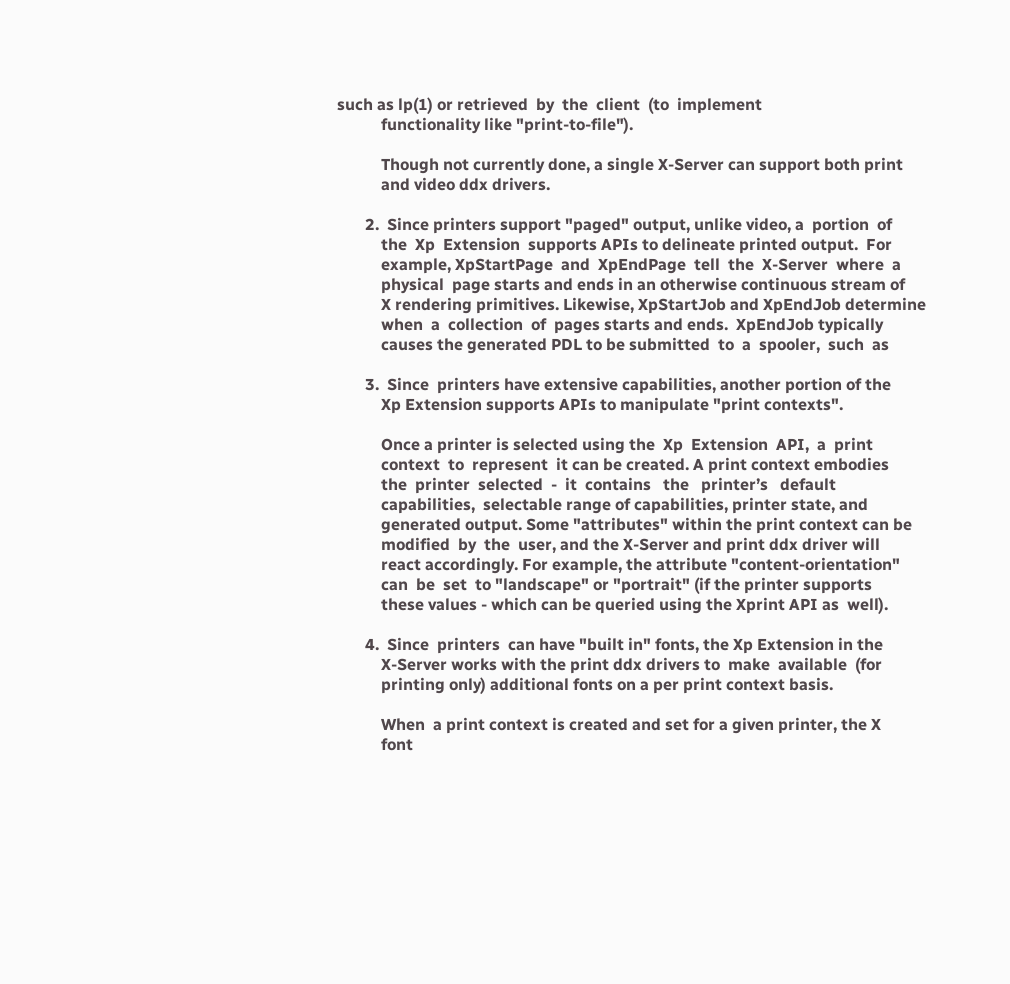such as lp(1) or retrieved  by  the  client  (to  implement
           functionality like "print-to-file").

           Though not currently done, a single X-Server can support both print
           and video ddx drivers.

       2.  Since printers support "paged" output, unlike video, a  portion  of
           the  Xp  Extension  supports APIs to delineate printed output.  For
           example, XpStartPage  and  XpEndPage  tell  the  X-Server  where  a
           physical  page starts and ends in an otherwise continuous stream of
           X rendering primitives. Likewise, XpStartJob and XpEndJob determine
           when  a  collection  of  pages starts and ends.  XpEndJob typically
           causes the generated PDL to be submitted  to  a  spooler,  such  as

       3.  Since  printers have extensive capabilities, another portion of the
           Xp Extension supports APIs to manipulate "print contexts".

           Once a printer is selected using the  Xp  Extension  API,  a  print
           context  to  represent  it can be created. A print context embodies
           the  printer  selected  -  it  contains   the   printer’s   default
           capabilities,  selectable range of capabilities, printer state, and
           generated output. Some "attributes" within the print context can be
           modified  by  the  user, and the X-Server and print ddx driver will
           react accordingly. For example, the attribute "content-orientation"
           can  be  set  to "landscape" or "portrait" (if the printer supports
           these values - which can be queried using the Xprint API as  well).

       4.  Since  printers  can have "built in" fonts, the Xp Extension in the
           X-Server works with the print ddx drivers to  make  available  (for
           printing only) additional fonts on a per print context basis.

           When  a print context is created and set for a given printer, the X
           font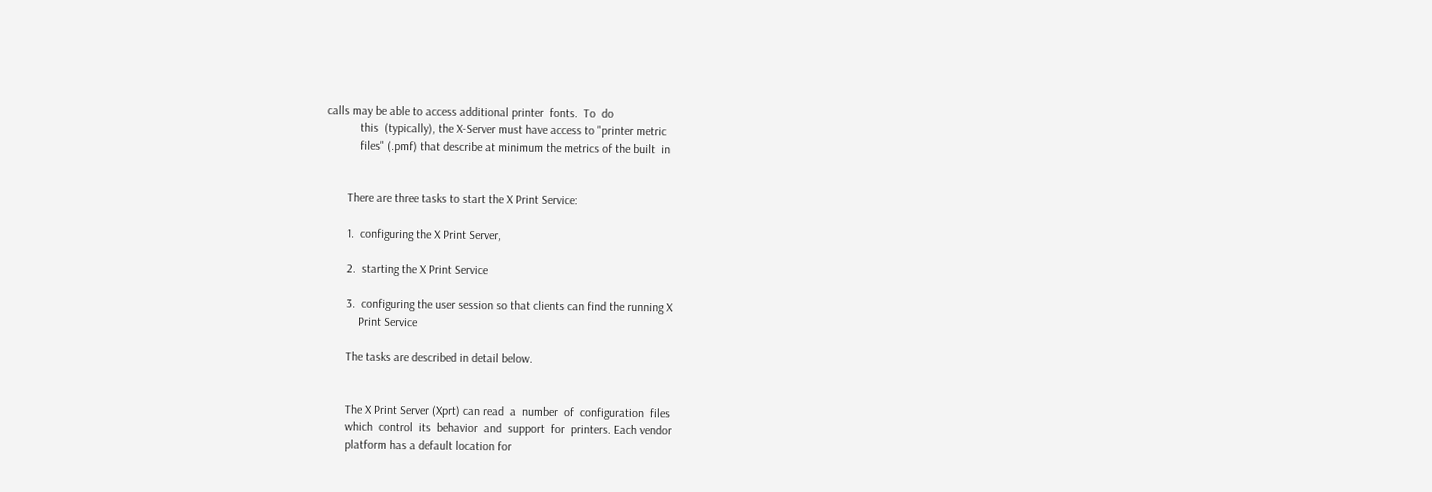calls may be able to access additional printer  fonts.  To  do
           this  (typically), the X-Server must have access to "printer metric
           files" (.pmf) that describe at minimum the metrics of the built  in


       There are three tasks to start the X Print Service:

       1.  configuring the X Print Server,

       2.  starting the X Print Service

       3.  configuring the user session so that clients can find the running X
           Print Service

       The tasks are described in detail below.


       The X Print Server (Xprt) can read  a  number  of  configuration  files
       which  control  its  behavior  and  support  for  printers. Each vendor
       platform has a default location for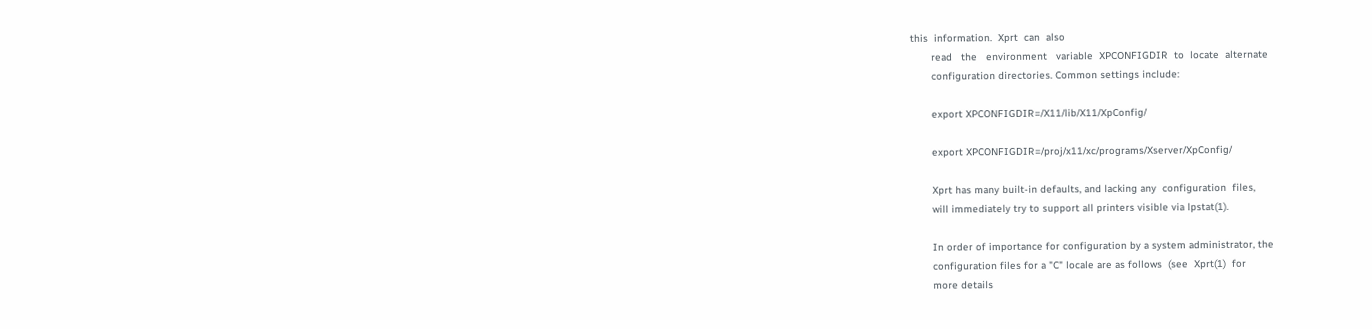this  information.  Xprt  can  also
       read   the   environment   variable  XPCONFIGDIR  to  locate  alternate
       configuration directories. Common settings include:

       export XPCONFIGDIR=/X11/lib/X11/XpConfig/

       export XPCONFIGDIR=/proj/x11/xc/programs/Xserver/XpConfig/

       Xprt has many built-in defaults, and lacking any  configuration  files,
       will immediately try to support all printers visible via lpstat(1).

       In order of importance for configuration by a system administrator, the
       configuration files for a "C" locale are as follows  (see  Xprt(1)  for
       more details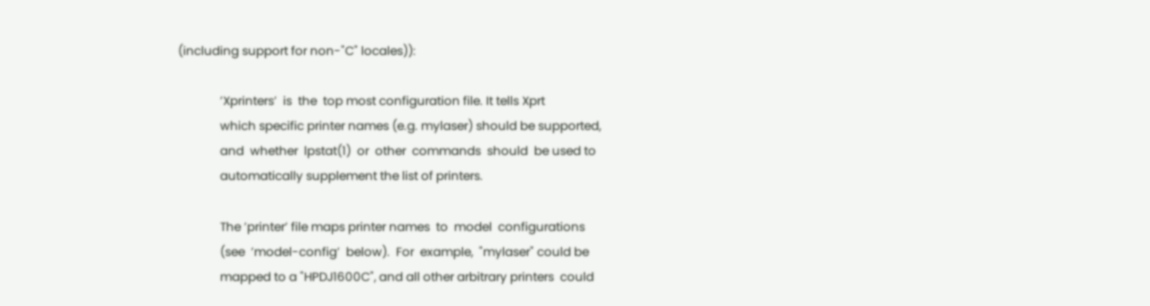(including support for non-"C" locales)):

              ’Xprinters’  is  the  top most configuration file. It tells Xprt
              which specific printer names (e.g. mylaser) should be supported,
              and  whether  lpstat(1)  or  other  commands  should  be used to
              automatically supplement the list of printers.

              The ’printer’ file maps printer names  to  model  configurations
              (see  ’model-config’  below).  For  example,  "mylaser" could be
              mapped to a "HPDJ1600C", and all other arbitrary printers  could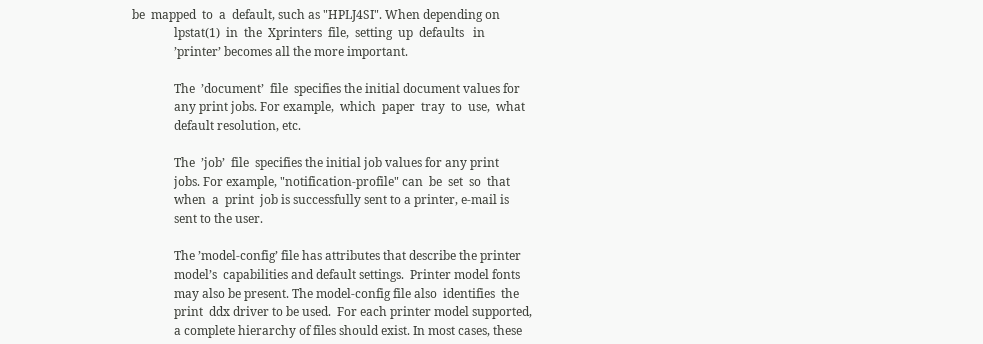be  mapped  to  a  default, such as "HPLJ4SI". When depending on
              lpstat(1)  in  the  Xprinters  file,  setting  up  defaults   in
              ’printer’ becomes all the more important.

              The  ’document’  file  specifies the initial document values for
              any print jobs. For example,  which  paper  tray  to  use,  what
              default resolution, etc.

              The  ’job’  file  specifies the initial job values for any print
              jobs. For example, "notification-profile" can  be  set  so  that
              when  a  print  job is successfully sent to a printer, e-mail is
              sent to the user.

              The ’model-config’ file has attributes that describe the printer
              model’s  capabilities and default settings.  Printer model fonts
              may also be present. The model-config file also  identifies  the
              print  ddx driver to be used.  For each printer model supported,
              a complete hierarchy of files should exist. In most cases, these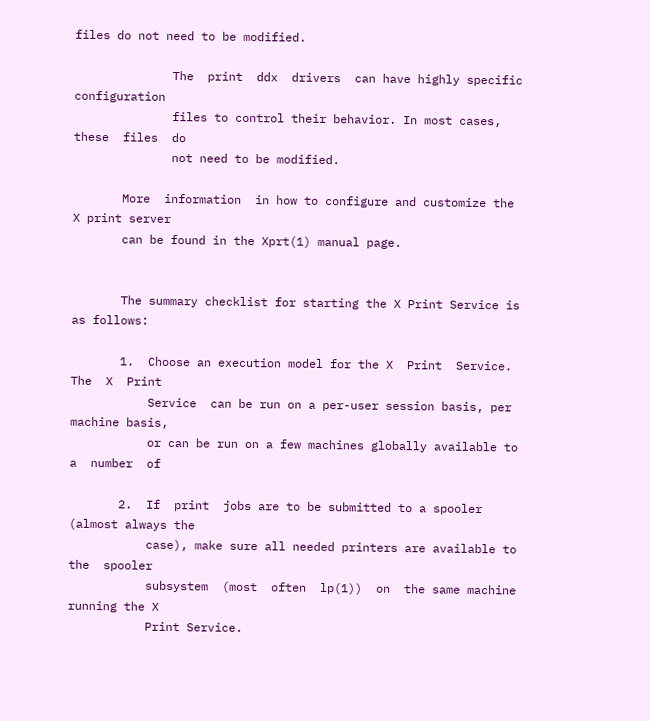files do not need to be modified.

              The  print  ddx  drivers  can have highly specific configuration
              files to control their behavior. In most cases, these  files  do
              not need to be modified.

       More  information  in how to configure and customize the X print server
       can be found in the Xprt(1) manual page.


       The summary checklist for starting the X Print Service is as follows:

       1.  Choose an execution model for the X  Print  Service.  The  X  Print
           Service  can be run on a per-user session basis, per machine basis,
           or can be run on a few machines globally available to a  number  of

       2.  If  print  jobs are to be submitted to a spooler (almost always the
           case), make sure all needed printers are available to  the  spooler
           subsystem  (most  often  lp(1))  on  the same machine running the X
           Print Service.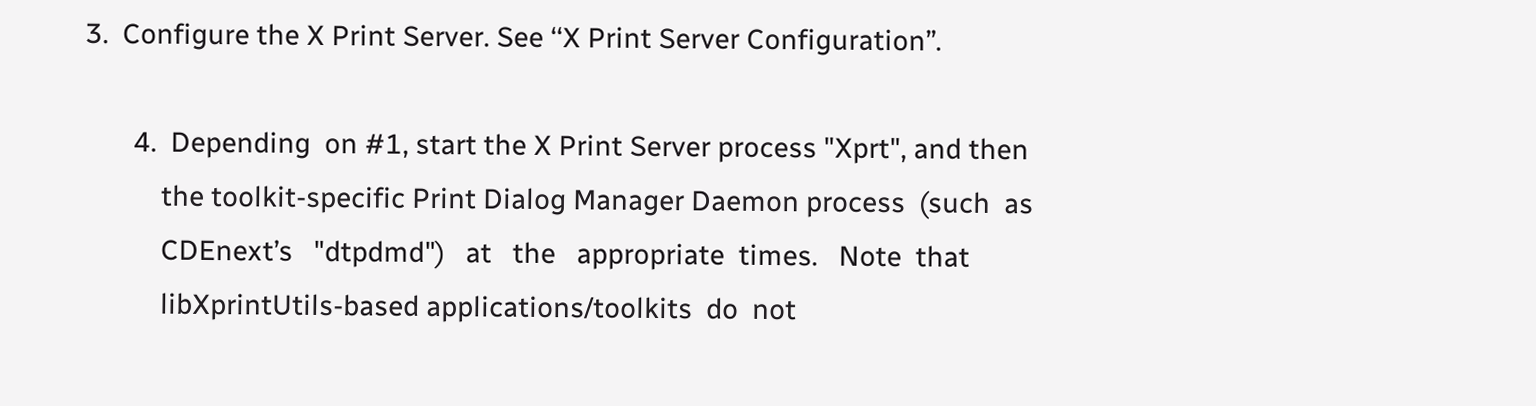3.  Configure the X Print Server. See ‘‘X Print Server Configuration’’.

       4.  Depending  on #1, start the X Print Server process "Xprt", and then
           the toolkit-specific Print Dialog Manager Daemon process  (such  as
           CDEnext’s   "dtpdmd")   at   the   appropriate  times.   Note  that
           libXprintUtils-based applications/toolkits  do  not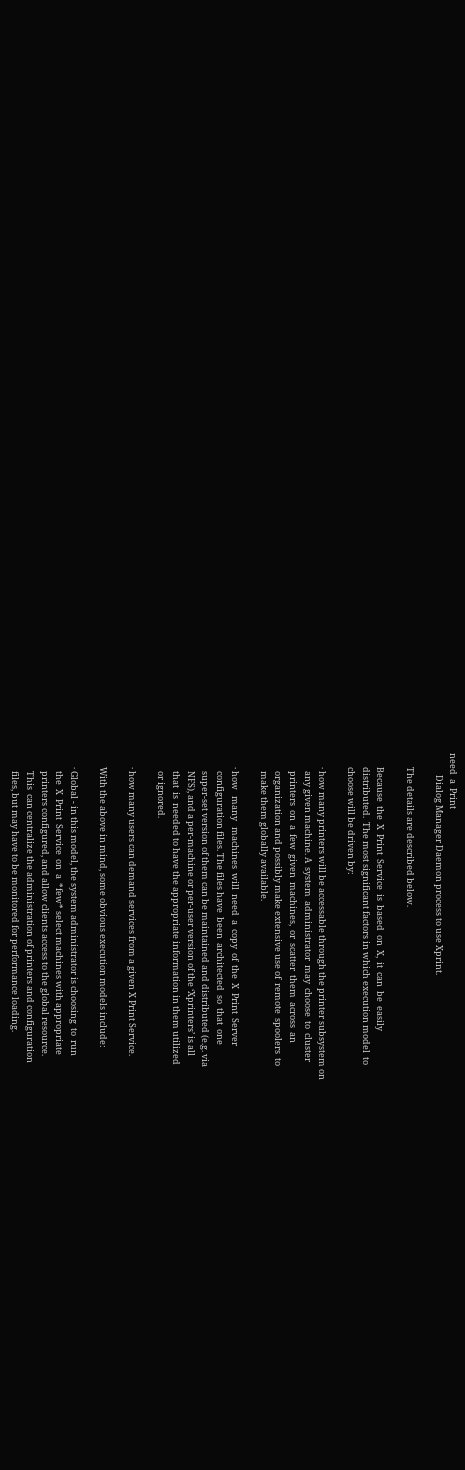need  a  Print
           Dialog Manager Daemon process to use Xprint.

       The details are described below.

       Because  the  X  Print  Service  is  based  on  X,  it  can  be  easily
       distributed.  The most significant factors in which execution model  to
       choose will be driven by:

       · how many printers will be accessable through the printer subsystem on
         any given machine. A  system  administrator  may  choose  to  cluster
         printers  on  a  few  given  machines,  or  scatter  them  across  an
         organization and possibly make extensive use of  remote  spoolers  to
         make them globally available.

       · how   many   machines  will  need  a  copy  of  the  X  Print  Server
         configuration files. The files have  been  architected  so  that  one
         super-set version of them can be maintained and distributed (e.g. via
         NFS), and a per-machine or per-user version of the ‘Xprinters’ is all
         that  is  needed to have the appropriate information in them utilized
         or ignored.

       · how many users can demand services from a given X Print Service.

       With the above in mind, some obvious execution models include:

       · Global - in this model, the system administrator is choosing  to  run
         the  X  Print  Service  on  a  *few* select machines with appropriate
         printers configured, and allow clients access to the global resource.
         This  can centralize the administration of printers and configuration
         files, but may have to be monitored for performance loading.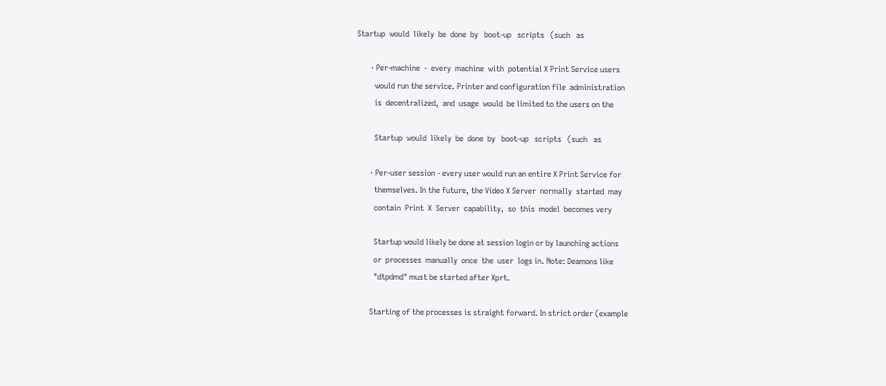Startup  would  likely  be  done  by   boot-up   scripts   (such   as

       · Per-machine  -  every  machine  with  potential X Print Service users
         would run the service. Printer and configuration file  administration
         is  decentralized,  and  usage  would  be limited to the users on the

         Startup  would  likely  be  done  by   boot-up   scripts   (such   as

       · Per-user session - every user would run an entire X Print Service for
         themselves. In the future, the Video X Server  normally  started  may
         contain  Print  X  Server  capability,  so  this  model  becomes very

         Startup would likely be done at session login or by launching actions
         or  processes  manually  once  the  user  logs in. Note: Deamons like
         "dtpdmd" must be started after Xprt.

       Starting of the processes is straight forward. In strict order (example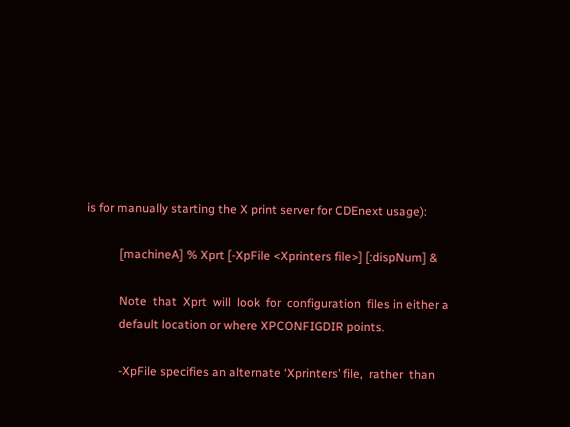is for manually starting the X print server for CDEnext usage):

           [machineA] % Xprt [-XpFile <Xprinters file>] [:dispNum] &

           Note  that  Xprt  will  look  for  configuration  files in either a
           default location or where XPCONFIGDIR points.

           -XpFile specifies an alternate ‘Xprinters’ file,  rather  than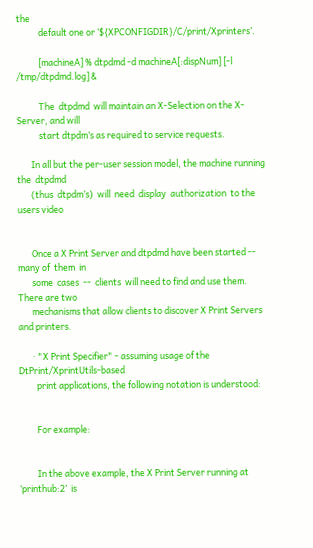the
           default one or ‘${XPCONFIGDIR}/C/print/Xprinters’.

           [machineA] % dtpdmd -d machineA[:dispNum] [-l /tmp/dtpdmd.log] &

           The  dtpdmd  will maintain an X-Selection on the X-Server, and will
           start dtpdm’s as required to service requests.

       In all but the per-user session model, the machine running  the  dtpdmd
       (thus  dtpdm’s)  will  need  display  authorization  to the users video


       Once a X Print Server and dtpdmd have been started -- many of  them  in
       some  cases  --  clients  will need to find and use them. There are two
       mechanisms that allow clients to discover X Print Servers and printers.

       · "X Print Specifier" - assuming usage of the DtPrint/XprintUtils-based
         print applications, the following notation is understood:


         For example:


         In the above example, the X Print Server running at  ‘printhub:2’  is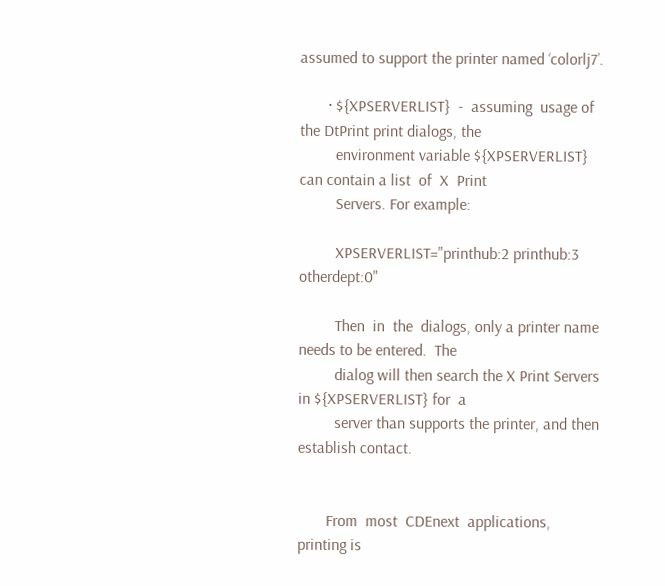assumed to support the printer named ‘colorlj7’.

       · ${XPSERVERLIST}  -  assuming  usage of the DtPrint print dialogs, the
         environment variable ${XPSERVERLIST} can contain a list  of  X  Print
         Servers. For example:

         XPSERVERLIST="printhub:2 printhub:3 otherdept:0"

         Then  in  the  dialogs, only a printer name needs to be entered.  The
         dialog will then search the X Print Servers in ${XPSERVERLIST} for  a
         server than supports the printer, and then establish contact.


       From  most  CDEnext  applications, printing is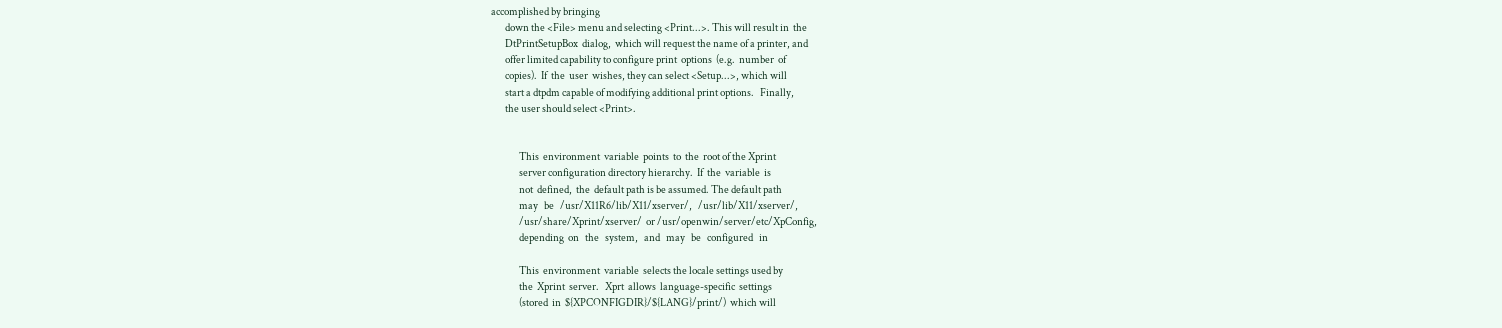accomplished by bringing
       down the <File> menu and selecting <Print...>. This will result in  the
       DtPrintSetupBox  dialog,  which will request the name of a printer, and
       offer limited capability to configure print  options  (e.g.  number  of
       copies).  If  the  user  wishes, they can select <Setup...>, which will
       start a dtpdm capable of modifying additional print options.   Finally,
       the user should select <Print>.


              This  environment  variable  points  to  the  root of the Xprint
              server configuration directory hierarchy.  If  the  variable  is
              not  defined,  the  default path is be assumed. The default path
              may   be   /usr/X11R6/lib/X11/xserver/,   /usr/lib/X11/xserver/,
              /usr/share/Xprint/xserver/  or /usr/openwin/server/etc/XpConfig,
              depending  on   the   system,   and   may   be   configured   in

              This  environment  variable  selects the locale settings used by
              the  Xprint  server.   Xprt  allows  language-specific  settings
              (stored  in  ${XPCONFIGDIR}/${LANG}/print/)  which will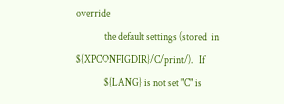override
              the default settings (stored  in  ${XPCONFIGDIR}/C/print/).   If
              ${LANG} is not set "C" is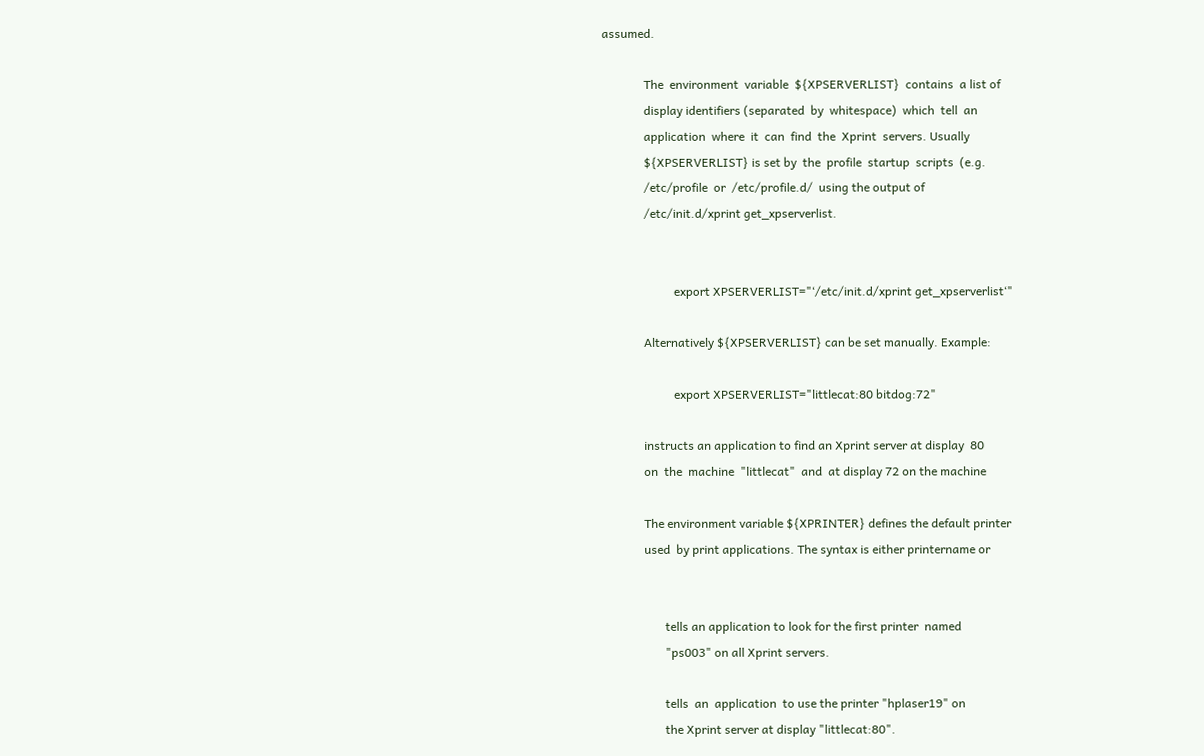assumed.

              The  environment  variable  ${XPSERVERLIST}  contains  a list of
              display identifiers (separated  by  whitespace)  which  tell  an
              application  where  it  can  find  the  Xprint  servers. Usually
              ${XPSERVERLIST} is set by  the  profile  startup  scripts  (e.g.
              /etc/profile  or  /etc/profile.d/  using the output of
              /etc/init.d/xprint get_xpserverlist.


                        export XPSERVERLIST="‘/etc/init.d/xprint get_xpserverlist‘"

              Alternatively ${XPSERVERLIST} can be set manually. Example:

                        export XPSERVERLIST="littlecat:80 bitdog:72"

              instructs an application to find an Xprint server at display  80
              on  the  machine  "littlecat"  and  at display 72 on the machine

              The environment variable ${XPRINTER} defines the default printer
              used  by print applications. The syntax is either printername or


                     tells an application to look for the first printer  named
                     "ps003" on all Xprint servers.

                     tells  an  application  to use the printer "hplaser19" on
                     the Xprint server at display "littlecat:80".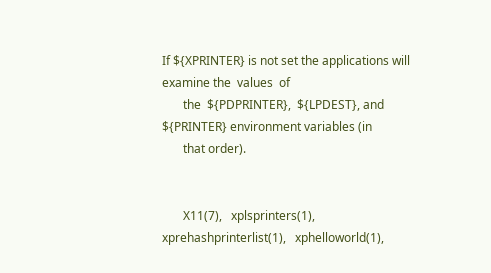If ${XPRINTER} is not set the applications will examine the  values  of
       the  ${PDPRINTER},  ${LPDEST}, and ${PRINTER} environment variables (in
       that order).


       X11(7),   xplsprinters(1),   xprehashprinterlist(1),   xphelloworld(1),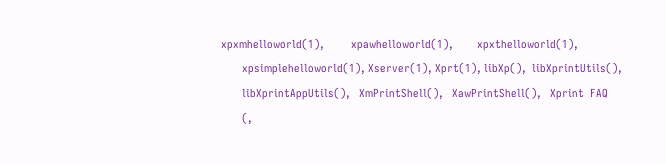xpxmhelloworld(1),         xpawhelloworld(1),        xpxthelloworld(1),
       xpsimplehelloworld(1), Xserver(1), Xprt(1), libXp(),  libXprintUtils(),
       libXprintAppUtils(),   XmPrintShell(),   XawPrintShell(),   Xprint  FAQ
       (,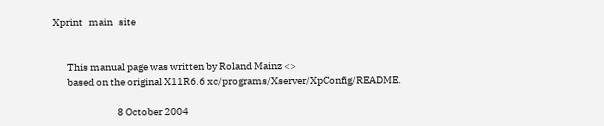Xprint   main   site


       This manual page was written by Roland Mainz <>
       based on the original X11R6.6 xc/programs/Xserver/XpConfig/README.

                                8 October 2004